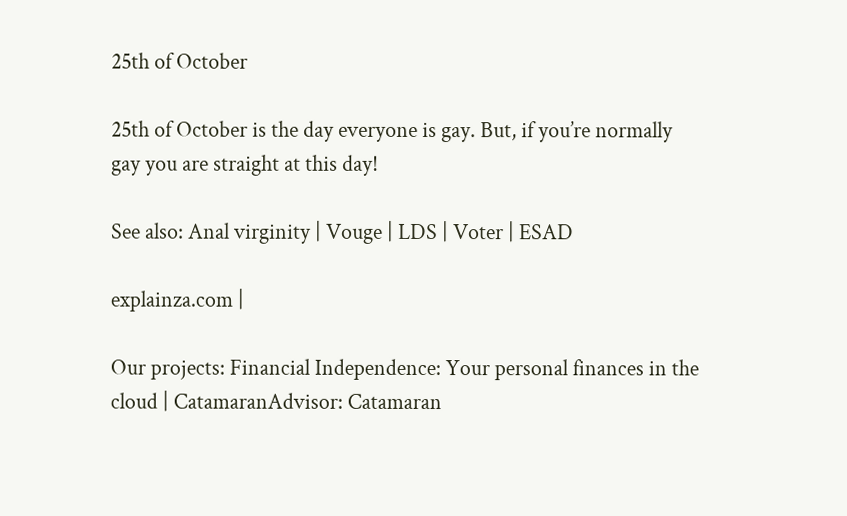25th of October

25th of October is the day everyone is gay. But, if you’re normally gay you are straight at this day!

See also: Anal virginity | Vouge | LDS | Voter | ESAD

explainza.com |

Our projects: Financial Independence: Your personal finances in the cloud | CatamaranAdvisor: Catamaran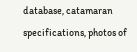database, catamaran specifications, photos of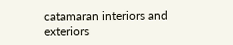catamaran interiors and exteriors